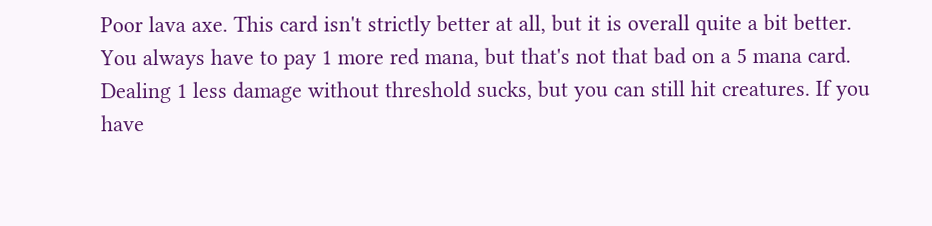Poor lava axe. This card isn't strictly better at all, but it is overall quite a bit better. You always have to pay 1 more red mana, but that's not that bad on a 5 mana card. Dealing 1 less damage without threshold sucks, but you can still hit creatures. If you have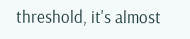threshold, it's almost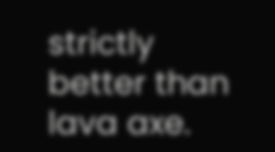strictly better than lava axe.